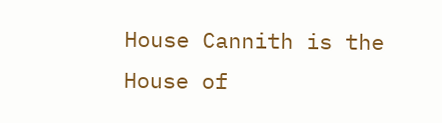House Cannith is the House of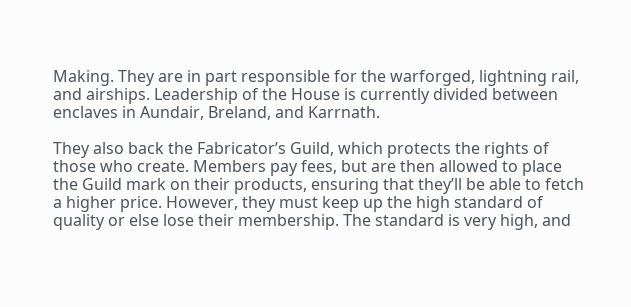Making. They are in part responsible for the warforged, lightning rail, and airships. Leadership of the House is currently divided between enclaves in Aundair, Breland, and Karrnath.

They also back the Fabricator’s Guild, which protects the rights of those who create. Members pay fees, but are then allowed to place the Guild mark on their products, ensuring that they’ll be able to fetch a higher price. However, they must keep up the high standard of quality or else lose their membership. The standard is very high, and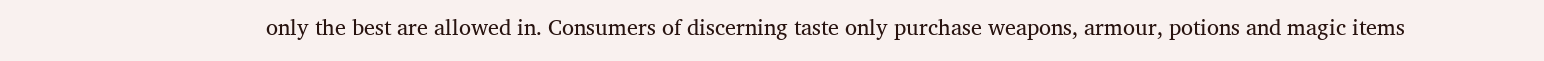only the best are allowed in. Consumers of discerning taste only purchase weapons, armour, potions and magic items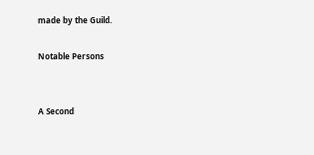made by the Guild.

Notable Persons


A Second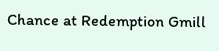Chance at Redemption Gmill